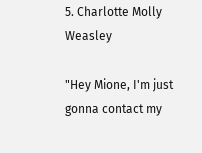5. Charlotte Molly Weasley

"Hey Mione, I'm just gonna contact my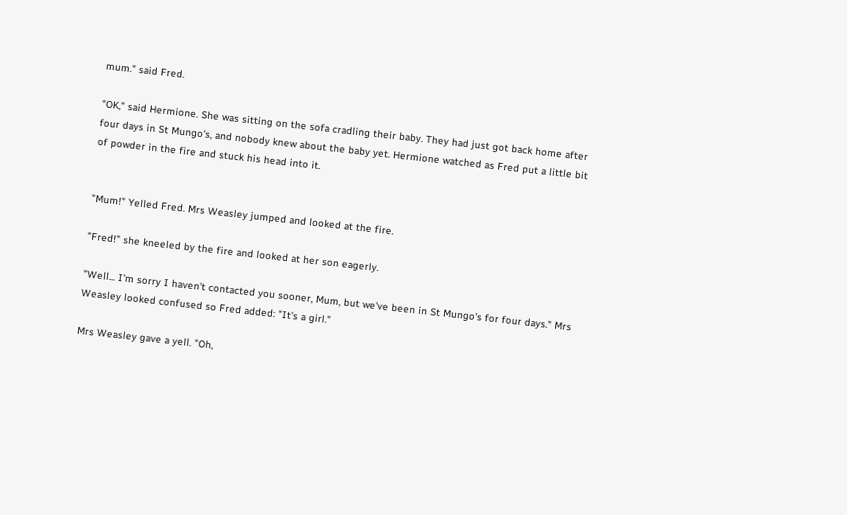mum." said Fred.

"OK," said Hermione. She was sitting on the sofa cradling their baby. They had just got back home after four days in St Mungo's, and nobody knew about the baby yet. Hermione watched as Fred put a little bit of powder in the fire and stuck his head into it.


"Mum!" Yelled Fred. Mrs Weasley jumped and looked at the fire.

"Fred!" she kneeled by the fire and looked at her son eagerly.

"Well... I'm sorry I haven't contacted you sooner, Mum, but we've been in St Mungo's for four days." Mrs Weasley looked confused so Fred added: "It's a girl."

Mrs Weasley gave a yell. "Oh,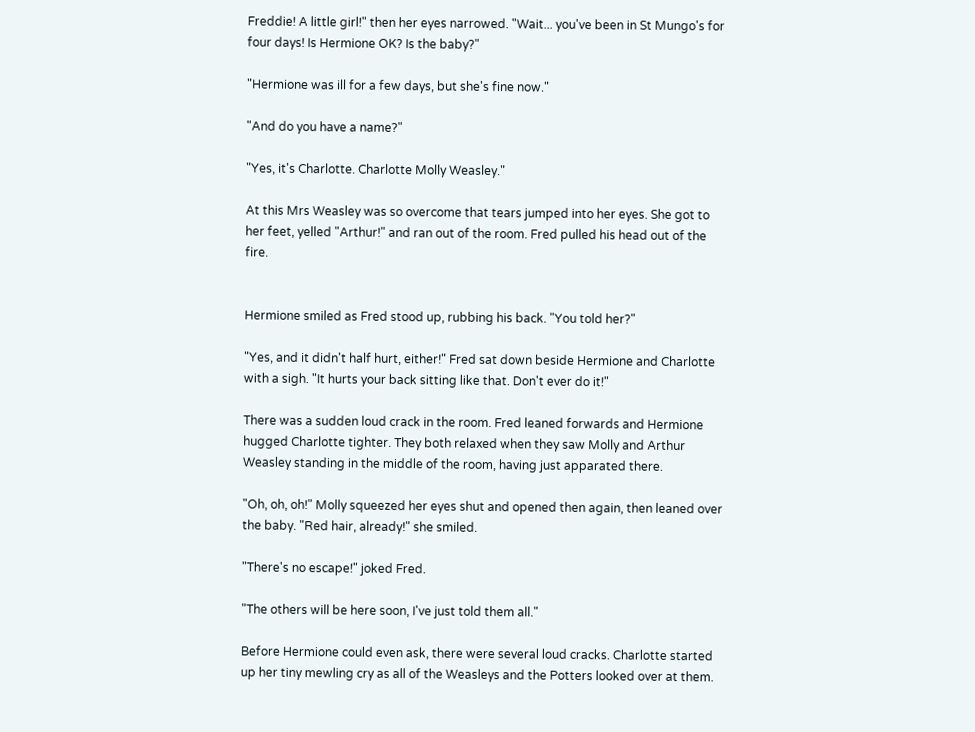Freddie! A little girl!" then her eyes narrowed. "Wait... you've been in St Mungo's for four days! Is Hermione OK? Is the baby?"

"Hermione was ill for a few days, but she's fine now."

"And do you have a name?"

"Yes, it's Charlotte. Charlotte Molly Weasley."

At this Mrs Weasley was so overcome that tears jumped into her eyes. She got to her feet, yelled "Arthur!" and ran out of the room. Fred pulled his head out of the fire.


Hermione smiled as Fred stood up, rubbing his back. "You told her?"

"Yes, and it didn't half hurt, either!" Fred sat down beside Hermione and Charlotte with a sigh. "It hurts your back sitting like that. Don't ever do it!"

There was a sudden loud crack in the room. Fred leaned forwards and Hermione hugged Charlotte tighter. They both relaxed when they saw Molly and Arthur Weasley standing in the middle of the room, having just apparated there.

"Oh, oh, oh!" Molly squeezed her eyes shut and opened then again, then leaned over the baby. "Red hair, already!" she smiled.

"There's no escape!" joked Fred.

"The others will be here soon, I've just told them all."

Before Hermione could even ask, there were several loud cracks. Charlotte started up her tiny mewling cry as all of the Weasleys and the Potters looked over at them.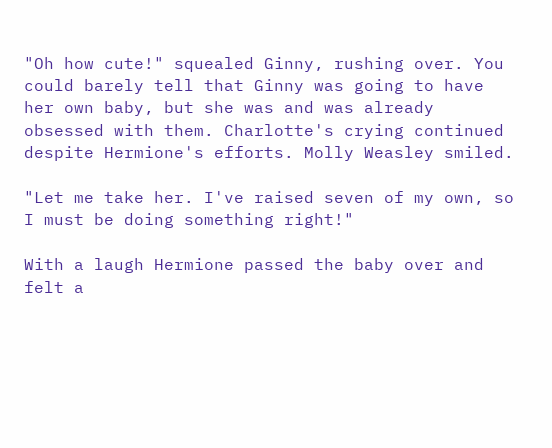"Oh how cute!" squealed Ginny, rushing over. You could barely tell that Ginny was going to have her own baby, but she was and was already obsessed with them. Charlotte's crying continued despite Hermione's efforts. Molly Weasley smiled.

"Let me take her. I've raised seven of my own, so I must be doing something right!"

With a laugh Hermione passed the baby over and felt a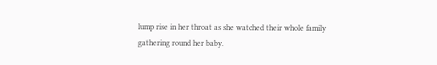lump rise in her throat as she watched their whole family gathering round her baby.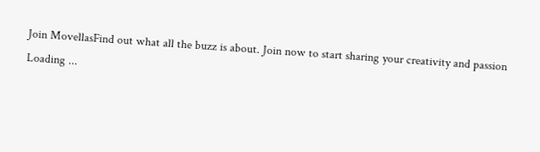Join MovellasFind out what all the buzz is about. Join now to start sharing your creativity and passion
Loading ...